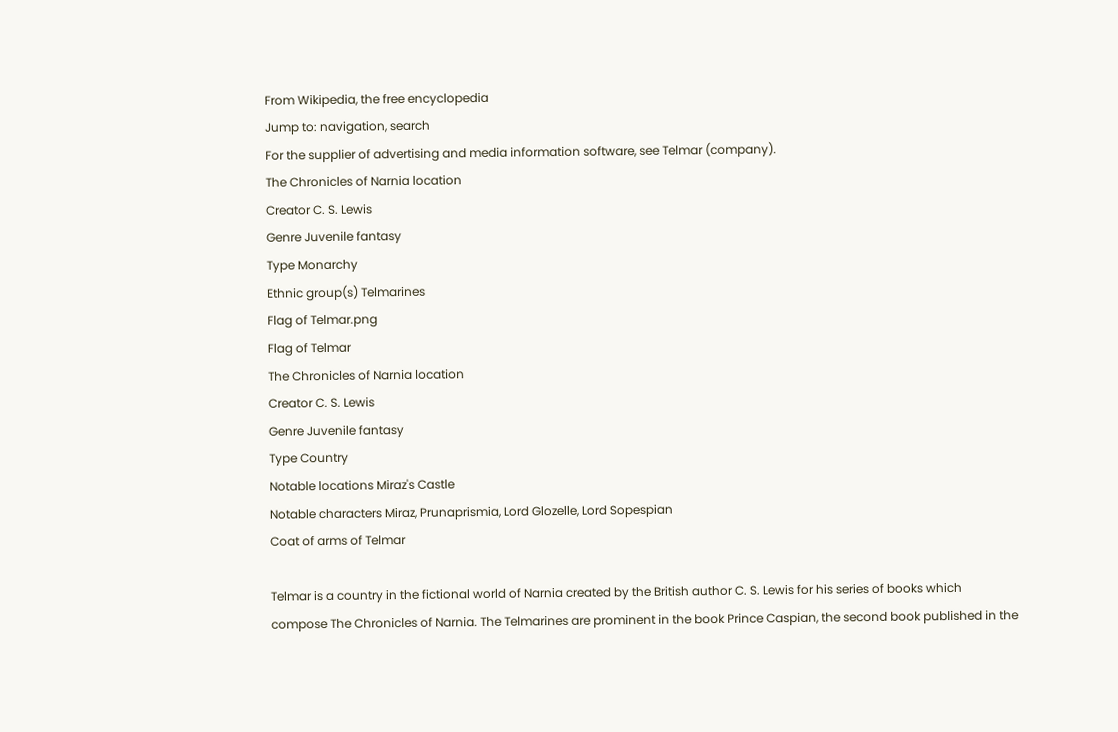From Wikipedia, the free encyclopedia
Jump to: navigation, search
For the supplier of advertising and media information software, see Telmar (company).
The Chronicles of Narnia location
Creator C. S. Lewis
Genre Juvenile fantasy
Type Monarchy
Ethnic group(s) Telmarines
Flag of Telmar.png
Flag of Telmar
The Chronicles of Narnia location
Creator C. S. Lewis
Genre Juvenile fantasy
Type Country
Notable locations Miraz's Castle
Notable characters Miraz, Prunaprismia, Lord Glozelle, Lord Sopespian
Coat of arms of Telmar

Telmar is a country in the fictional world of Narnia created by the British author C. S. Lewis for his series of books which compose The Chronicles of Narnia. The Telmarines are prominent in the book Prince Caspian, the second book published in the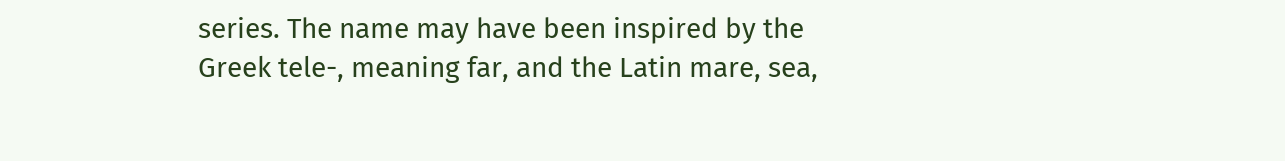series. The name may have been inspired by the Greek tele-, meaning far, and the Latin mare, sea,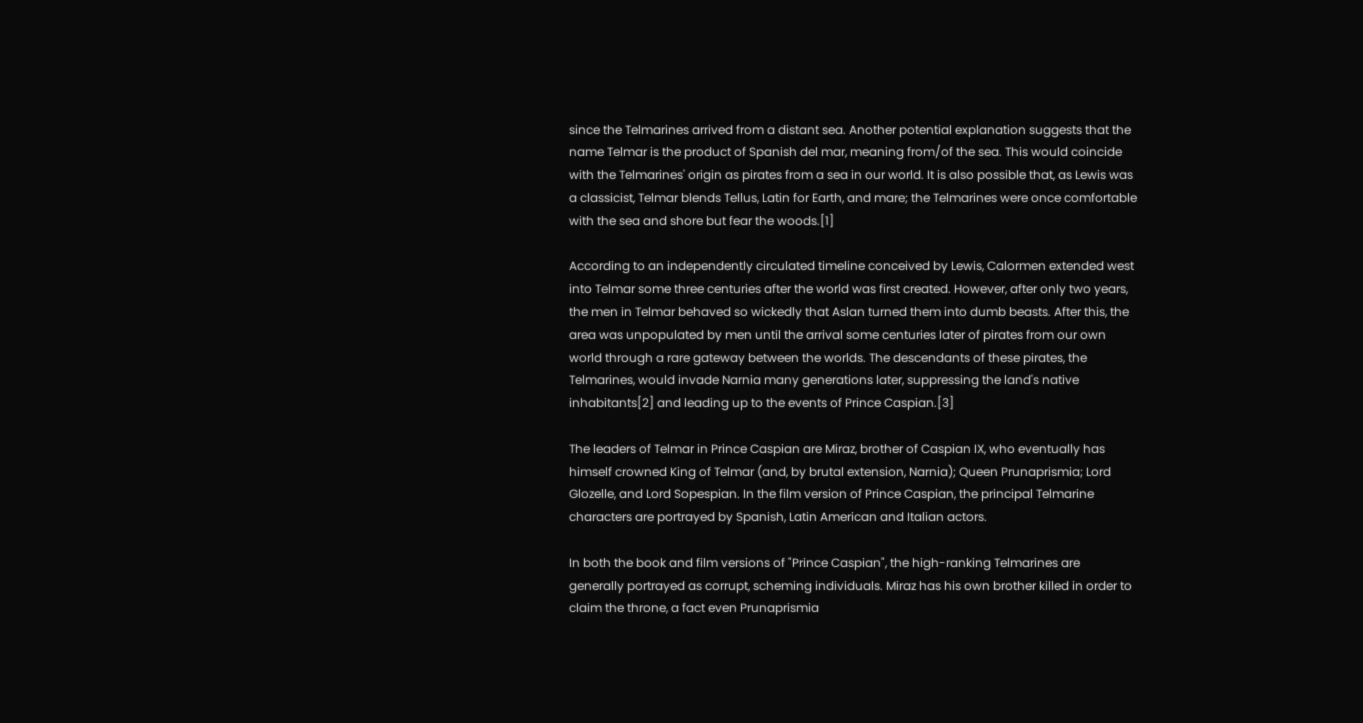since the Telmarines arrived from a distant sea. Another potential explanation suggests that the name Telmar is the product of Spanish del mar, meaning from/of the sea. This would coincide with the Telmarines' origin as pirates from a sea in our world. It is also possible that, as Lewis was a classicist, Telmar blends Tellus, Latin for Earth, and mare; the Telmarines were once comfortable with the sea and shore but fear the woods.[1]

According to an independently circulated timeline conceived by Lewis, Calormen extended west into Telmar some three centuries after the world was first created. However, after only two years, the men in Telmar behaved so wickedly that Aslan turned them into dumb beasts. After this, the area was unpopulated by men until the arrival some centuries later of pirates from our own world through a rare gateway between the worlds. The descendants of these pirates, the Telmarines, would invade Narnia many generations later, suppressing the land's native inhabitants[2] and leading up to the events of Prince Caspian.[3]

The leaders of Telmar in Prince Caspian are Miraz, brother of Caspian IX, who eventually has himself crowned King of Telmar (and, by brutal extension, Narnia); Queen Prunaprismia; Lord Glozelle, and Lord Sopespian. In the film version of Prince Caspian, the principal Telmarine characters are portrayed by Spanish, Latin American and Italian actors.

In both the book and film versions of "Prince Caspian", the high-ranking Telmarines are generally portrayed as corrupt, scheming individuals. Miraz has his own brother killed in order to claim the throne, a fact even Prunaprismia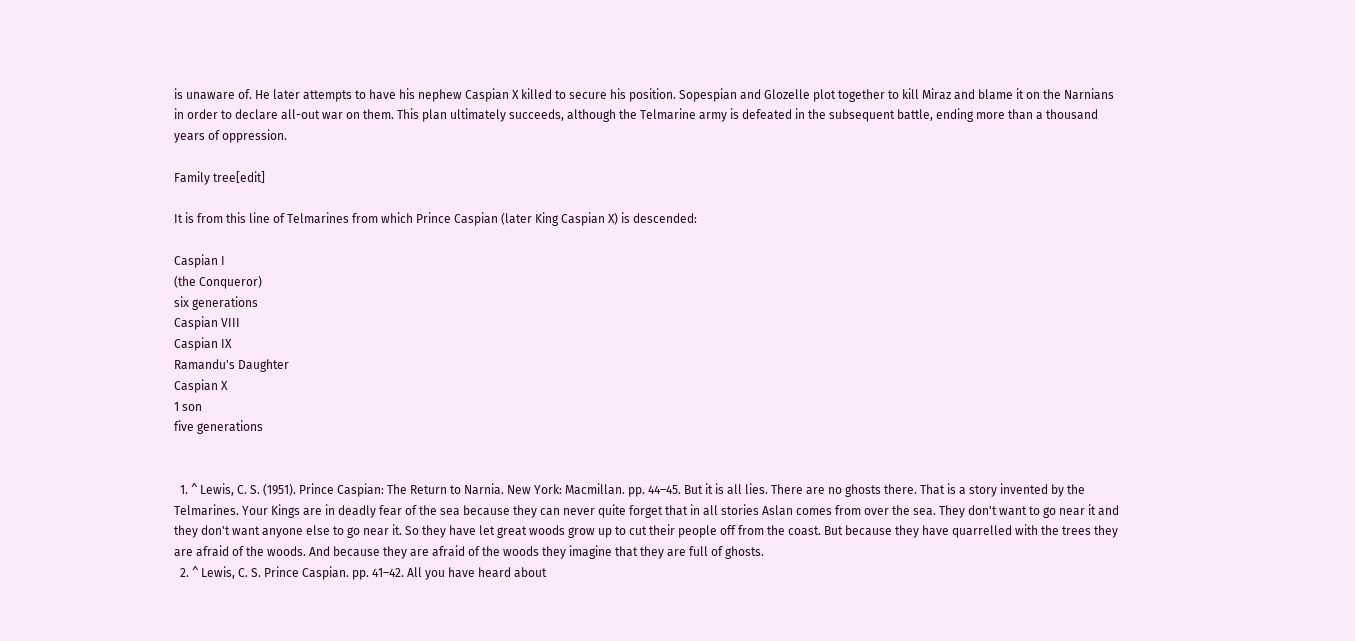is unaware of. He later attempts to have his nephew Caspian X killed to secure his position. Sopespian and Glozelle plot together to kill Miraz and blame it on the Narnians in order to declare all-out war on them. This plan ultimately succeeds, although the Telmarine army is defeated in the subsequent battle, ending more than a thousand years of oppression.

Family tree[edit]

It is from this line of Telmarines from which Prince Caspian (later King Caspian X) is descended:

Caspian I
(the Conqueror)
six generations
Caspian VIII
Caspian IX
Ramandu's Daughter
Caspian X
1 son
five generations


  1. ^ Lewis, C. S. (1951). Prince Caspian: The Return to Narnia. New York: Macmillan. pp. 44–45. But it is all lies. There are no ghosts there. That is a story invented by the Telmarines. Your Kings are in deadly fear of the sea because they can never quite forget that in all stories Aslan comes from over the sea. They don't want to go near it and they don't want anyone else to go near it. So they have let great woods grow up to cut their people off from the coast. But because they have quarrelled with the trees they are afraid of the woods. And because they are afraid of the woods they imagine that they are full of ghosts.
  2. ^ Lewis, C. S. Prince Caspian. pp. 41–42. All you have heard about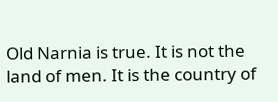Old Narnia is true. It is not the land of men. It is the country of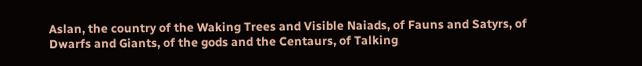Aslan, the country of the Waking Trees and Visible Naiads, of Fauns and Satyrs, of Dwarfs and Giants, of the gods and the Centaurs, of Talking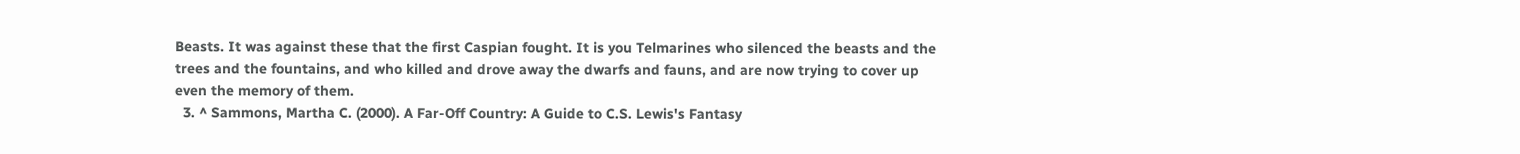Beasts. It was against these that the first Caspian fought. It is you Telmarines who silenced the beasts and the trees and the fountains, and who killed and drove away the dwarfs and fauns, and are now trying to cover up even the memory of them.
  3. ^ Sammons, Martha C. (2000). A Far-Off Country: A Guide to C.S. Lewis's Fantasy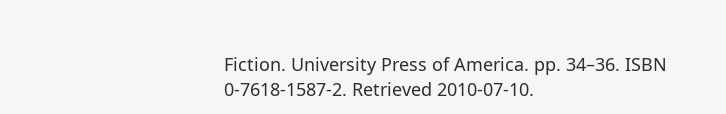Fiction. University Press of America. pp. 34–36. ISBN 0-7618-1587-2. Retrieved 2010-07-10.